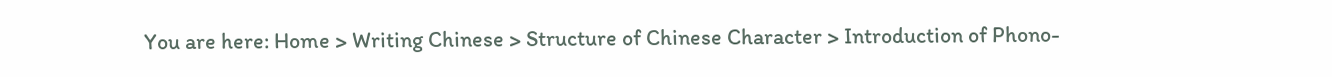You are here: Home > Writing Chinese > Structure of Chinese Character > Introduction of Phono-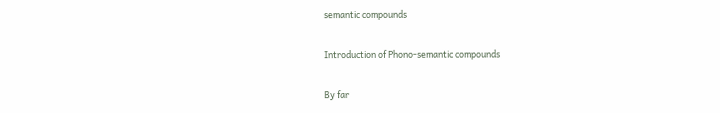semantic compounds

Introduction of Phono-semantic compounds

By far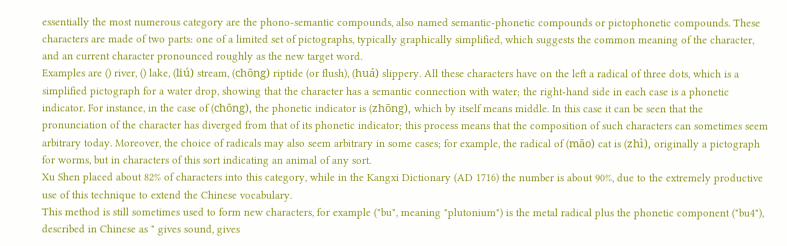essentially the most numerous category are the phono-semantic compounds, also named semantic-phonetic compounds or pictophonetic compounds. These characters are made of two parts: one of a limited set of pictographs, typically graphically simplified, which suggests the common meaning of the character, and an current character pronounced roughly as the new target word.
Examples are () river, () lake, (liú) stream, (chōng) riptide (or flush), (huá) slippery. All these characters have on the left a radical of three dots, which is a simplified pictograph for a water drop, showing that the character has a semantic connection with water; the right-hand side in each case is a phonetic indicator. For instance, in the case of (chōng), the phonetic indicator is (zhōng), which by itself means middle. In this case it can be seen that the pronunciation of the character has diverged from that of its phonetic indicator; this process means that the composition of such characters can sometimes seem arbitrary today. Moreover, the choice of radicals may also seem arbitrary in some cases; for example, the radical of (māo) cat is (zhì), originally a pictograph for worms, but in characters of this sort indicating an animal of any sort.
Xu Shen placed about 82% of characters into this category, while in the Kangxi Dictionary (AD 1716) the number is about 90%, due to the extremely productive use of this technique to extend the Chinese vocabulary.
This method is still sometimes used to form new characters, for example ("bu", meaning "plutonium") is the metal radical plus the phonetic component ("bu4"), described in Chinese as " gives sound, gives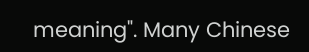meaning". Many Chinese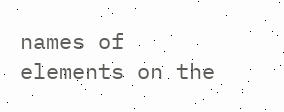names of elements on the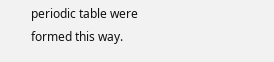periodic table were formed this way.